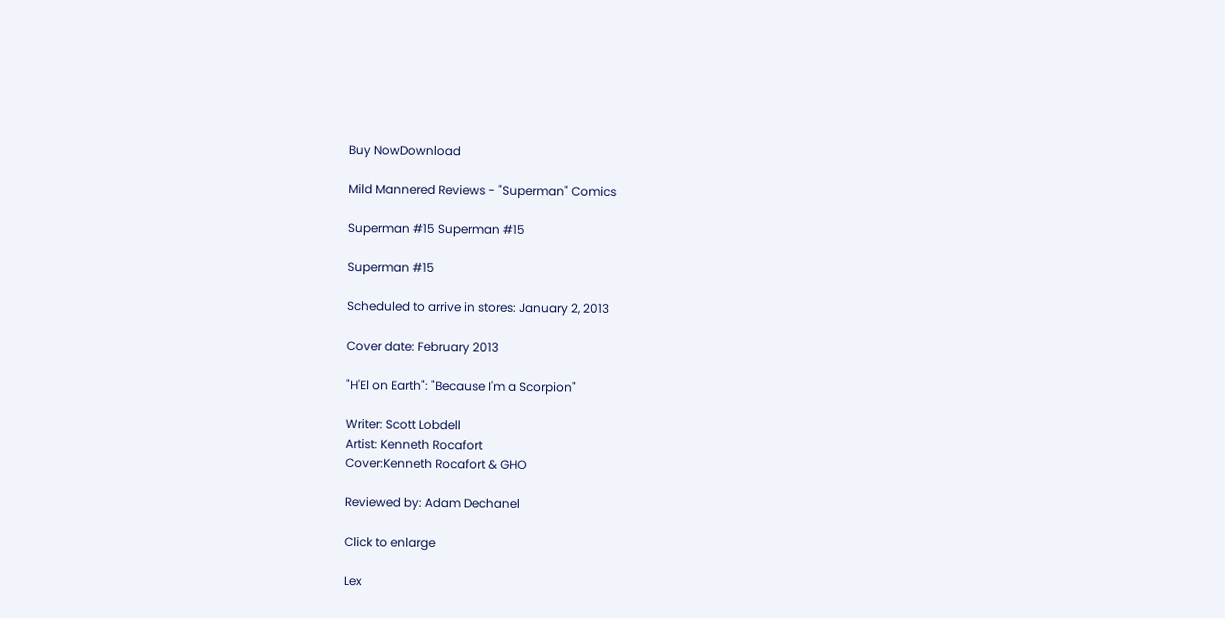Buy NowDownload

Mild Mannered Reviews - "Superman" Comics

Superman #15 Superman #15

Superman #15

Scheduled to arrive in stores: January 2, 2013

Cover date: February 2013

"H'El on Earth": "Because I'm a Scorpion"

Writer: Scott Lobdell
Artist: Kenneth Rocafort
Cover:Kenneth Rocafort & GHO

Reviewed by: Adam Dechanel

Click to enlarge

Lex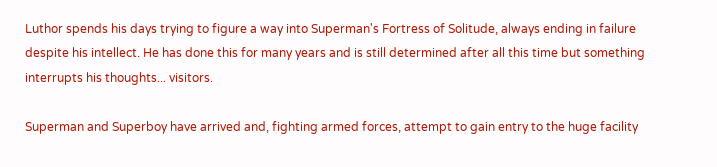Luthor spends his days trying to figure a way into Superman's Fortress of Solitude, always ending in failure despite his intellect. He has done this for many years and is still determined after all this time but something interrupts his thoughts... visitors.

Superman and Superboy have arrived and, fighting armed forces, attempt to gain entry to the huge facility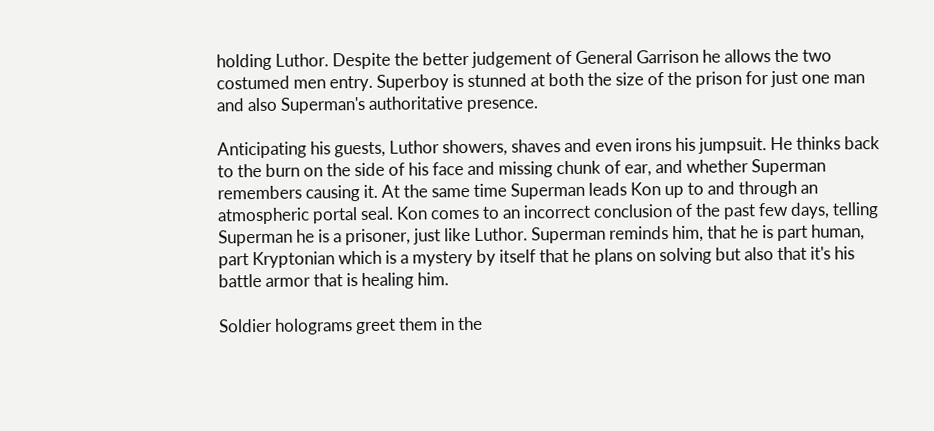holding Luthor. Despite the better judgement of General Garrison he allows the two costumed men entry. Superboy is stunned at both the size of the prison for just one man and also Superman's authoritative presence.

Anticipating his guests, Luthor showers, shaves and even irons his jumpsuit. He thinks back to the burn on the side of his face and missing chunk of ear, and whether Superman remembers causing it. At the same time Superman leads Kon up to and through an atmospheric portal seal. Kon comes to an incorrect conclusion of the past few days, telling Superman he is a prisoner, just like Luthor. Superman reminds him, that he is part human, part Kryptonian which is a mystery by itself that he plans on solving but also that it's his battle armor that is healing him.

Soldier holograms greet them in the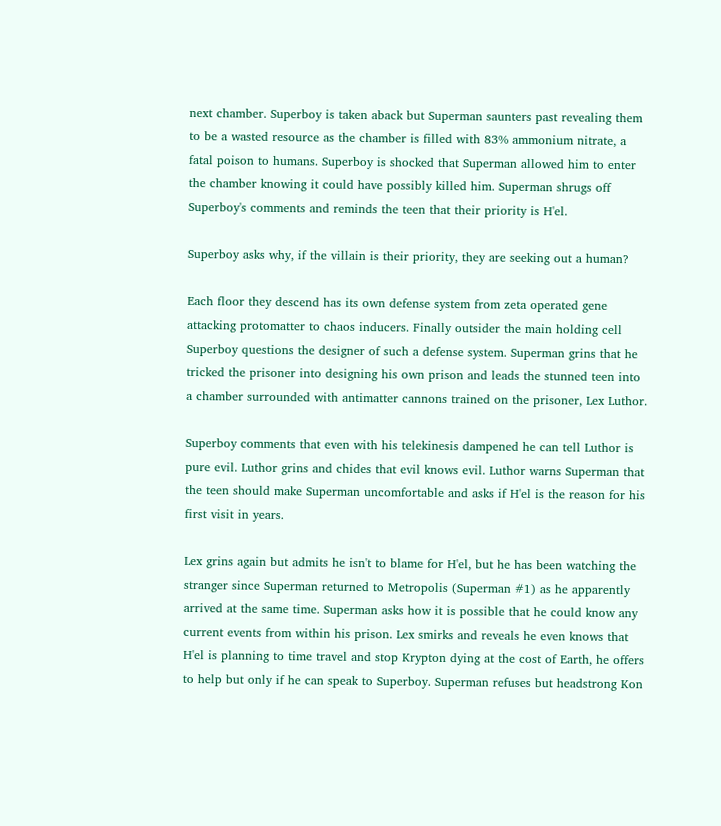next chamber. Superboy is taken aback but Superman saunters past revealing them to be a wasted resource as the chamber is filled with 83% ammonium nitrate, a fatal poison to humans. Superboy is shocked that Superman allowed him to enter the chamber knowing it could have possibly killed him. Superman shrugs off Superboy's comments and reminds the teen that their priority is H'el.

Superboy asks why, if the villain is their priority, they are seeking out a human?

Each floor they descend has its own defense system from zeta operated gene attacking protomatter to chaos inducers. Finally outsider the main holding cell Superboy questions the designer of such a defense system. Superman grins that he tricked the prisoner into designing his own prison and leads the stunned teen into a chamber surrounded with antimatter cannons trained on the prisoner, Lex Luthor.

Superboy comments that even with his telekinesis dampened he can tell Luthor is pure evil. Luthor grins and chides that evil knows evil. Luthor warns Superman that the teen should make Superman uncomfortable and asks if H'el is the reason for his first visit in years.

Lex grins again but admits he isn't to blame for H'el, but he has been watching the stranger since Superman returned to Metropolis (Superman #1) as he apparently arrived at the same time. Superman asks how it is possible that he could know any current events from within his prison. Lex smirks and reveals he even knows that H'el is planning to time travel and stop Krypton dying at the cost of Earth, he offers to help but only if he can speak to Superboy. Superman refuses but headstrong Kon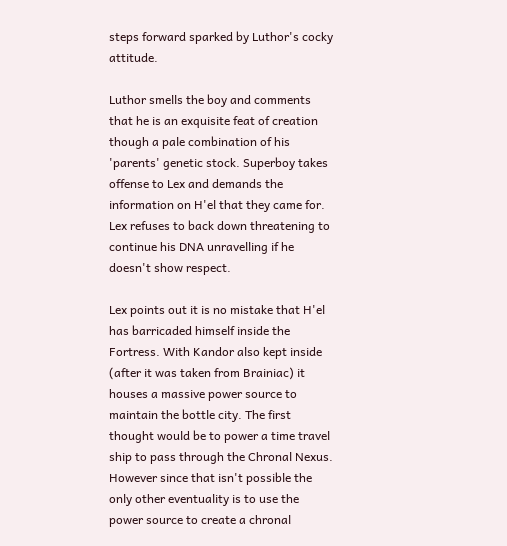steps forward sparked by Luthor's cocky attitude.

Luthor smells the boy and comments that he is an exquisite feat of creation though a pale combination of his 'parents' genetic stock. Superboy takes offense to Lex and demands the information on H'el that they came for. Lex refuses to back down threatening to continue his DNA unravelling if he doesn't show respect.

Lex points out it is no mistake that H'el has barricaded himself inside the Fortress. With Kandor also kept inside (after it was taken from Brainiac) it houses a massive power source to maintain the bottle city. The first thought would be to power a time travel ship to pass through the Chronal Nexus. However since that isn't possible the only other eventuality is to use the power source to create a chronal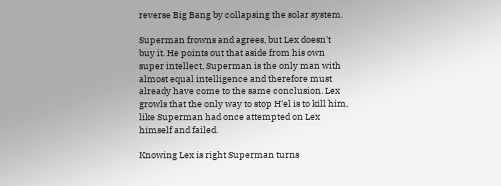reverse Big Bang by collapsing the solar system.

Superman frowns and agrees, but Lex doesn't buy it. He points out that aside from his own super intellect, Superman is the only man with almost equal intelligence and therefore must already have come to the same conclusion. Lex growls that the only way to stop H'el is to kill him, like Superman had once attempted on Lex himself and failed.

Knowing Lex is right Superman turns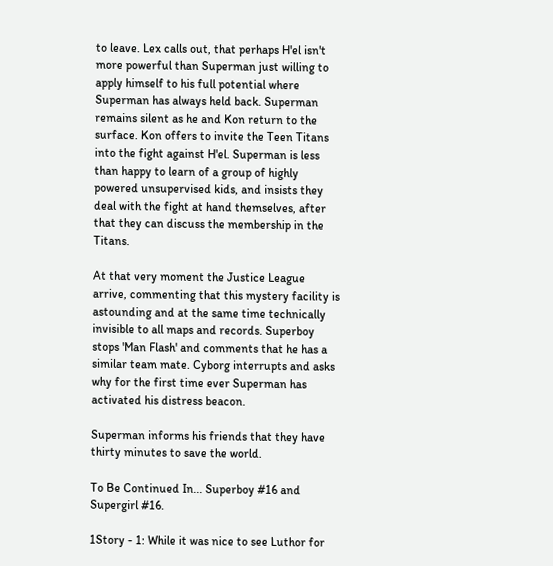to leave. Lex calls out, that perhaps H'el isn't more powerful than Superman just willing to apply himself to his full potential where Superman has always held back. Superman remains silent as he and Kon return to the surface. Kon offers to invite the Teen Titans into the fight against H'el. Superman is less than happy to learn of a group of highly powered unsupervised kids, and insists they deal with the fight at hand themselves, after that they can discuss the membership in the Titans.

At that very moment the Justice League arrive, commenting that this mystery facility is astounding and at the same time technically invisible to all maps and records. Superboy stops 'Man Flash' and comments that he has a similar team mate. Cyborg interrupts and asks why for the first time ever Superman has activated his distress beacon.

Superman informs his friends that they have thirty minutes to save the world.

To Be Continued In... Superboy #16 and Supergirl #16.

1Story - 1: While it was nice to see Luthor for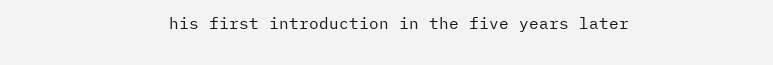his first introduction in the five years later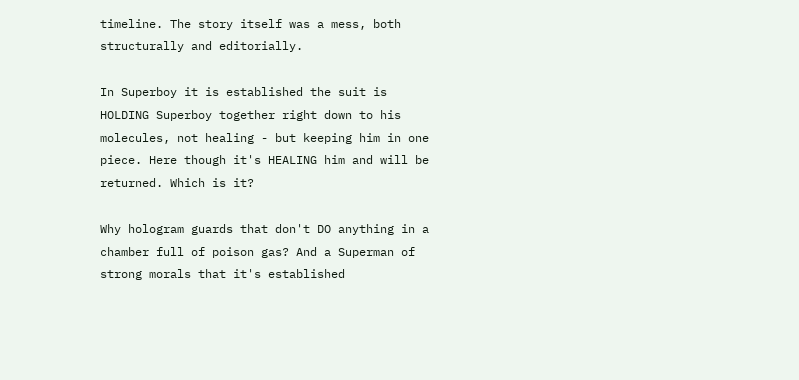timeline. The story itself was a mess, both structurally and editorially.

In Superboy it is established the suit is HOLDING Superboy together right down to his molecules, not healing - but keeping him in one piece. Here though it's HEALING him and will be returned. Which is it?

Why hologram guards that don't DO anything in a chamber full of poison gas? And a Superman of strong morals that it's established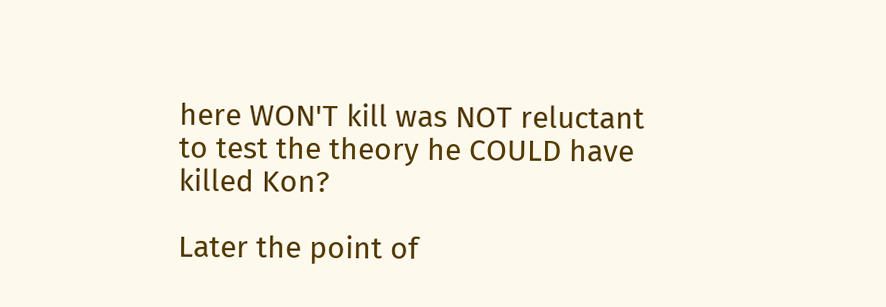here WON'T kill was NOT reluctant to test the theory he COULD have killed Kon?

Later the point of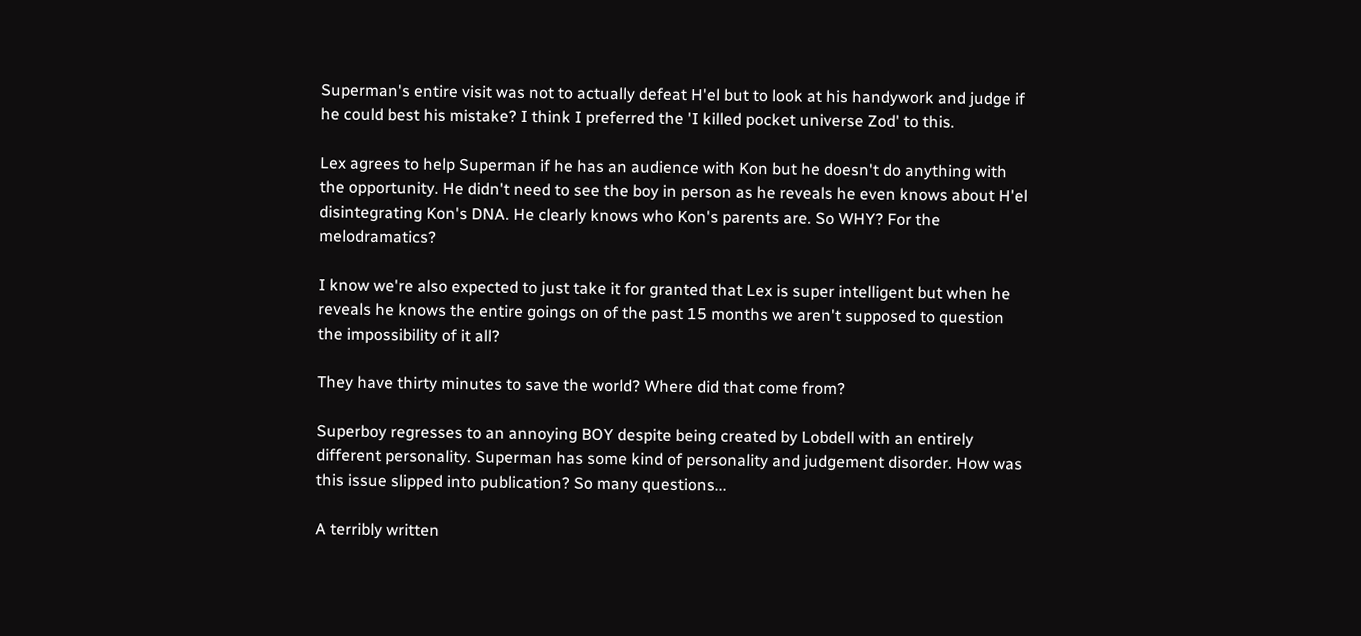Superman's entire visit was not to actually defeat H'el but to look at his handywork and judge if he could best his mistake? I think I preferred the 'I killed pocket universe Zod' to this.

Lex agrees to help Superman if he has an audience with Kon but he doesn't do anything with the opportunity. He didn't need to see the boy in person as he reveals he even knows about H'el disintegrating Kon's DNA. He clearly knows who Kon's parents are. So WHY? For the melodramatics?

I know we're also expected to just take it for granted that Lex is super intelligent but when he reveals he knows the entire goings on of the past 15 months we aren't supposed to question the impossibility of it all?

They have thirty minutes to save the world? Where did that come from?

Superboy regresses to an annoying BOY despite being created by Lobdell with an entirely different personality. Superman has some kind of personality and judgement disorder. How was this issue slipped into publication? So many questions...

A terribly written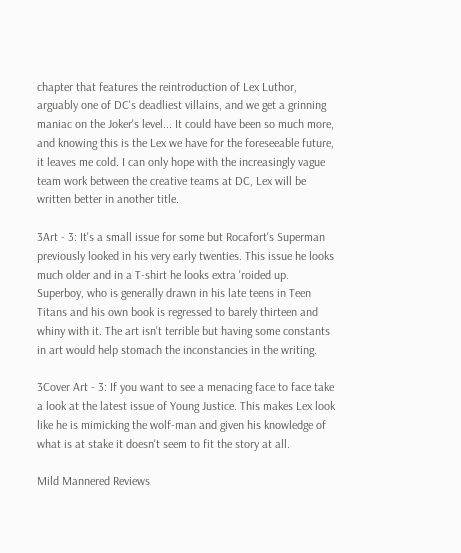chapter that features the reintroduction of Lex Luthor, arguably one of DC's deadliest villains, and we get a grinning maniac on the Joker's level... It could have been so much more, and knowing this is the Lex we have for the foreseeable future, it leaves me cold. I can only hope with the increasingly vague team work between the creative teams at DC, Lex will be written better in another title.

3Art - 3: It's a small issue for some but Rocafort's Superman previously looked in his very early twenties. This issue he looks much older and in a T-shirt he looks extra 'roided up. Superboy, who is generally drawn in his late teens in Teen Titans and his own book is regressed to barely thirteen and whiny with it. The art isn't terrible but having some constants in art would help stomach the inconstancies in the writing.

3Cover Art - 3: If you want to see a menacing face to face take a look at the latest issue of Young Justice. This makes Lex look like he is mimicking the wolf-man and given his knowledge of what is at stake it doesn't seem to fit the story at all.

Mild Mannered Reviews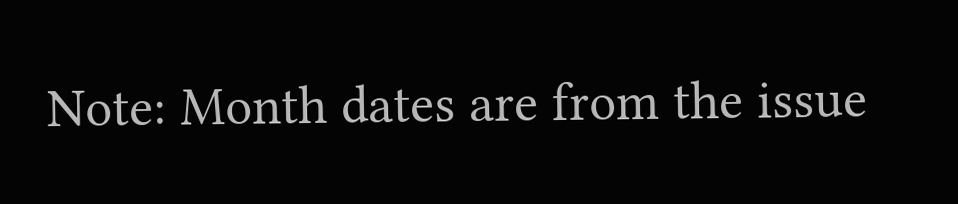Note: Month dates are from the issue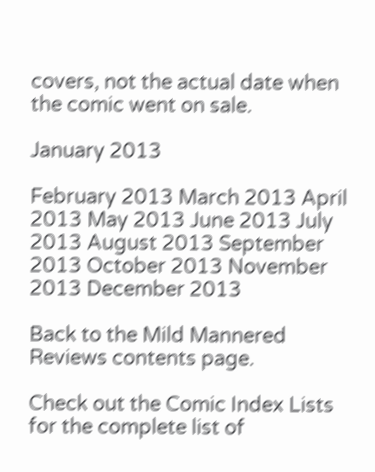covers, not the actual date when the comic went on sale.

January 2013

February 2013 March 2013 April 2013 May 2013 June 2013 July 2013 August 2013 September 2013 October 2013 November 2013 December 2013

Back to the Mild Mannered Reviews contents page.

Check out the Comic Index Lists for the complete list of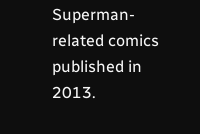Superman-related comics published in 2013.